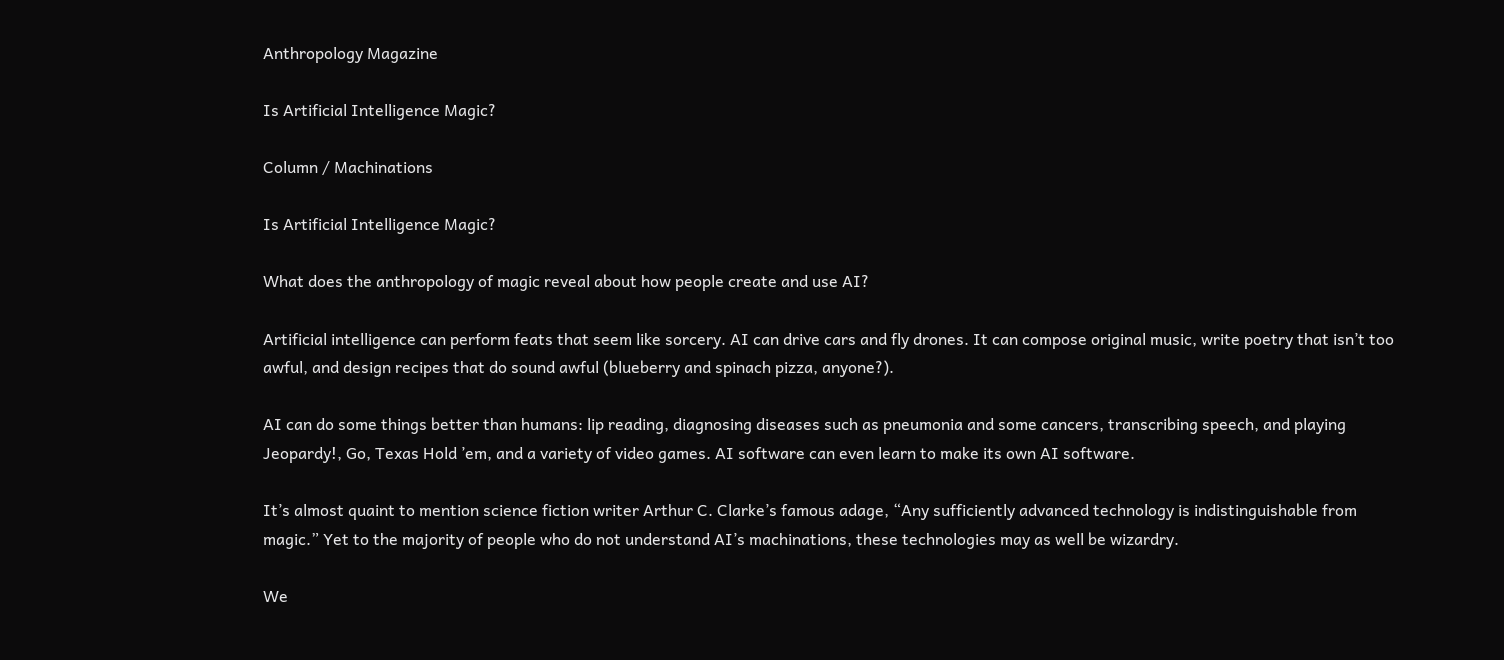Anthropology Magazine

Is Artificial Intelligence Magic?

Column / Machinations

Is Artificial Intelligence Magic?

What does the anthropology of magic reveal about how people create and use AI?

Artificial intelligence can perform feats that seem like sorcery. AI can drive cars and fly drones. It can compose original music, write poetry that isn’t too awful, and design recipes that do sound awful (blueberry and spinach pizza, anyone?).

AI can do some things better than humans: lip reading, diagnosing diseases such as pneumonia and some cancers, transcribing speech, and playing Jeopardy!, Go, Texas Hold ’em, and a variety of video games. AI software can even learn to make its own AI software.

It’s almost quaint to mention science fiction writer Arthur C. Clarke’s famous adage, “Any sufficiently advanced technology is indistinguishable from magic.” Yet to the majority of people who do not understand AI’s machinations, these technologies may as well be wizardry.

We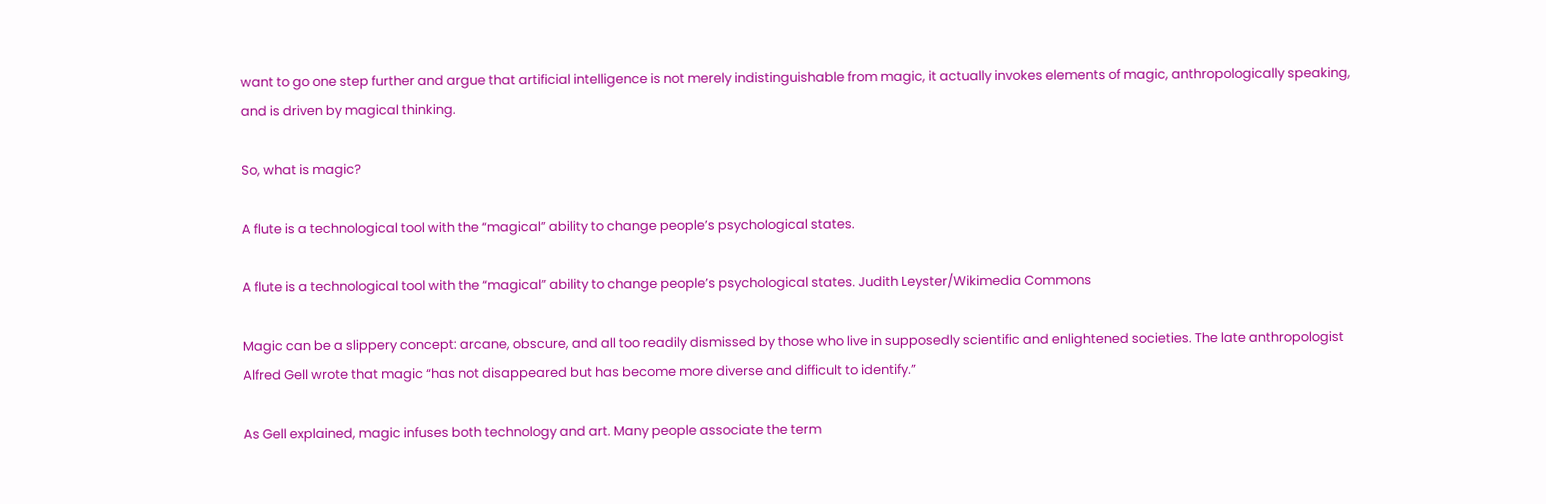want to go one step further and argue that artificial intelligence is not merely indistinguishable from magic, it actually invokes elements of magic, anthropologically speaking, and is driven by magical thinking.

So, what is magic?

A flute is a technological tool with the “magical” ability to change people’s psychological states.

A flute is a technological tool with the “magical” ability to change people’s psychological states. Judith Leyster/Wikimedia Commons

Magic can be a slippery concept: arcane, obscure, and all too readily dismissed by those who live in supposedly scientific and enlightened societies. The late anthropologist Alfred Gell wrote that magic “has not disappeared but has become more diverse and difficult to identify.”

As Gell explained, magic infuses both technology and art. Many people associate the term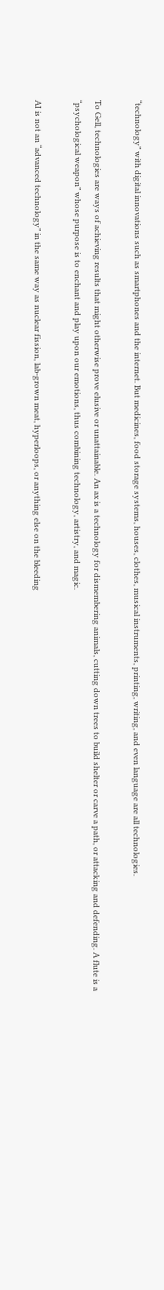“technology” with digital innovations such as smartphones and the internet. But medicines, food storage systems, houses, clothes, musical instruments, printing, writing, and even language are all technologies.

To Gell, technologies are ways of achieving results that might otherwise prove elusive or unattainable. An ax is a technology for dismembering animals, cutting down trees to build shelter or carve a path, or attacking and defending. A flute is a “psychological weapon” whose purpose is to enchant and play upon our emotions, thus combining technology, artistry, and magic.

AI is not an “advanced technology” in the same way as nuclear fission, lab-grown meat, hyperloops, or anything else on the bleeding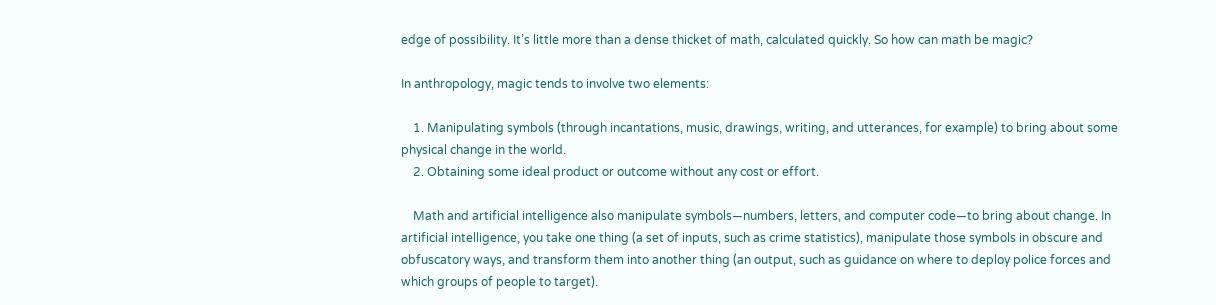edge of possibility. It’s little more than a dense thicket of math, calculated quickly. So how can math be magic?

In anthropology, magic tends to involve two elements:

    1. Manipulating symbols (through incantations, music, drawings, writing, and utterances, for example) to bring about some physical change in the world.
    2. Obtaining some ideal product or outcome without any cost or effort.

    Math and artificial intelligence also manipulate symbols—numbers, letters, and computer code—to bring about change. In artificial intelligence, you take one thing (a set of inputs, such as crime statistics), manipulate those symbols in obscure and obfuscatory ways, and transform them into another thing (an output, such as guidance on where to deploy police forces and which groups of people to target).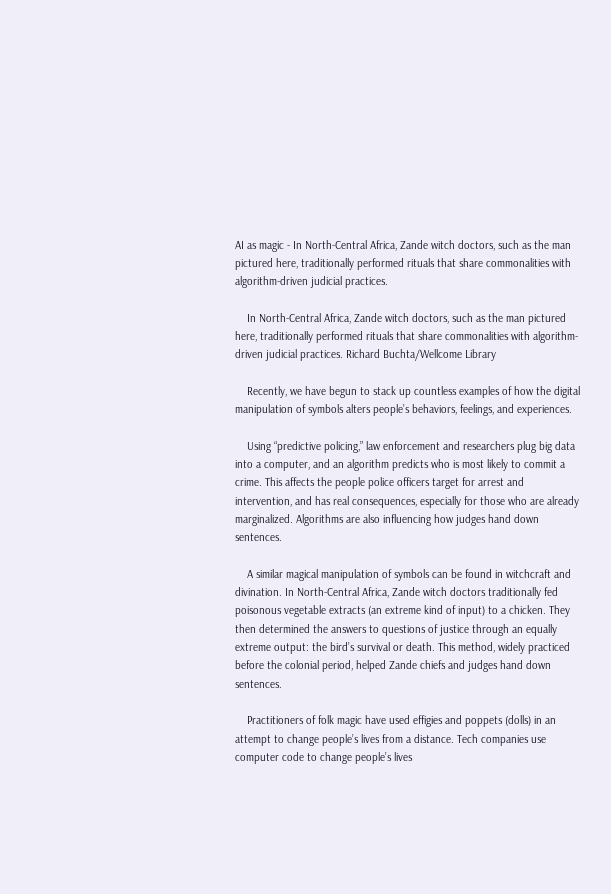AI as magic - In North-Central Africa, Zande witch doctors, such as the man pictured here, traditionally performed rituals that share commonalities with algorithm-driven judicial practices.

    In North-Central Africa, Zande witch doctors, such as the man pictured here, traditionally performed rituals that share commonalities with algorithm-driven judicial practices. Richard Buchta/Wellcome Library

    Recently, we have begun to stack up countless examples of how the digital manipulation of symbols alters people’s behaviors, feelings, and experiences.

    Using “predictive policing,” law enforcement and researchers plug big data into a computer, and an algorithm predicts who is most likely to commit a crime. This affects the people police officers target for arrest and intervention, and has real consequences, especially for those who are already marginalized. Algorithms are also influencing how judges hand down sentences.

    A similar magical manipulation of symbols can be found in witchcraft and divination. In North-Central Africa, Zande witch doctors traditionally fed poisonous vegetable extracts (an extreme kind of input) to a chicken. They then determined the answers to questions of justice through an equally extreme output: the bird’s survival or death. This method, widely practiced before the colonial period, helped Zande chiefs and judges hand down sentences.

    Practitioners of folk magic have used effigies and poppets (dolls) in an attempt to change people’s lives from a distance. Tech companies use computer code to change people’s lives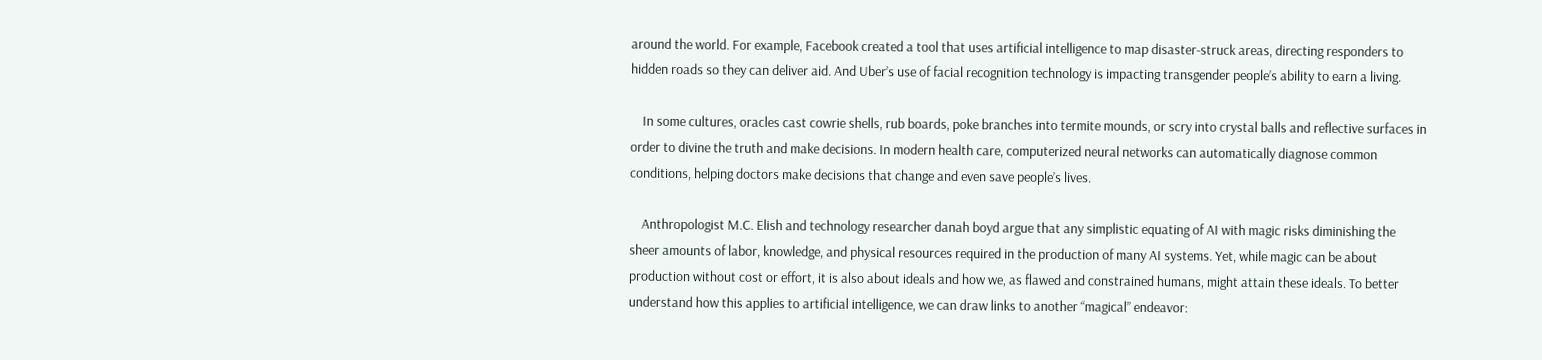around the world. For example, Facebook created a tool that uses artificial intelligence to map disaster-struck areas, directing responders to hidden roads so they can deliver aid. And Uber’s use of facial recognition technology is impacting transgender people’s ability to earn a living.

    In some cultures, oracles cast cowrie shells, rub boards, poke branches into termite mounds, or scry into crystal balls and reflective surfaces in order to divine the truth and make decisions. In modern health care, computerized neural networks can automatically diagnose common conditions, helping doctors make decisions that change and even save people’s lives.

    Anthropologist M.C. Elish and technology researcher danah boyd argue that any simplistic equating of AI with magic risks diminishing the sheer amounts of labor, knowledge, and physical resources required in the production of many AI systems. Yet, while magic can be about production without cost or effort, it is also about ideals and how we, as flawed and constrained humans, might attain these ideals. To better understand how this applies to artificial intelligence, we can draw links to another “magical” endeavor: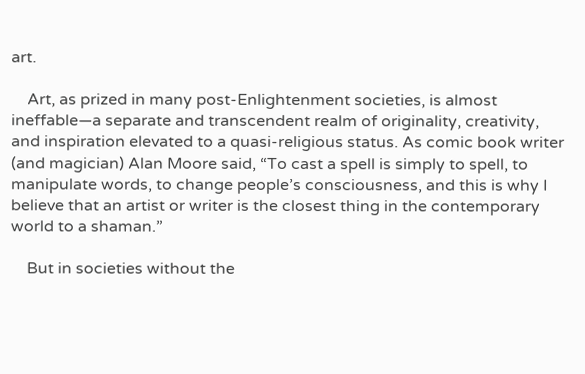art.

    Art, as prized in many post-Enlightenment societies, is almost ineffable—a separate and transcendent realm of originality, creativity, and inspiration elevated to a quasi-religious status. As comic book writer (and magician) Alan Moore said, “To cast a spell is simply to spell, to manipulate words, to change people’s consciousness, and this is why I believe that an artist or writer is the closest thing in the contemporary world to a shaman.”

    But in societies without the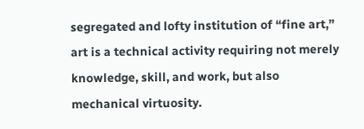segregated and lofty institution of “fine art,” art is a technical activity requiring not merely knowledge, skill, and work, but also mechanical virtuosity.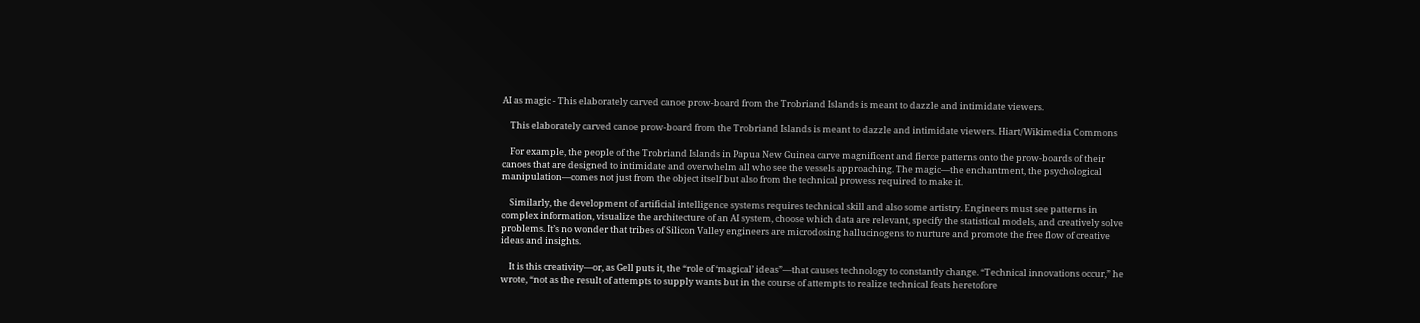AI as magic - This elaborately carved canoe prow-board from the Trobriand Islands is meant to dazzle and intimidate viewers.

    This elaborately carved canoe prow-board from the Trobriand Islands is meant to dazzle and intimidate viewers. Hiart/Wikimedia Commons

    For example, the people of the Trobriand Islands in Papua New Guinea carve magnificent and fierce patterns onto the prow-boards of their canoes that are designed to intimidate and overwhelm all who see the vessels approaching. The magic—the enchantment, the psychological manipulation—comes not just from the object itself but also from the technical prowess required to make it.

    Similarly, the development of artificial intelligence systems requires technical skill and also some artistry. Engineers must see patterns in complex information, visualize the architecture of an AI system, choose which data are relevant, specify the statistical models, and creatively solve problems. It’s no wonder that tribes of Silicon Valley engineers are microdosing hallucinogens to nurture and promote the free flow of creative ideas and insights.

    It is this creativity—or, as Gell puts it, the “role of ‘magical’ ideas”—that causes technology to constantly change. “Technical innovations occur,” he wrote, “not as the result of attempts to supply wants but in the course of attempts to realize technical feats heretofore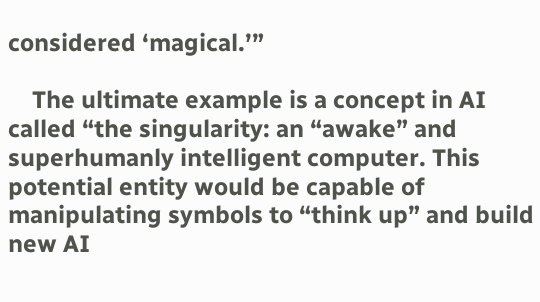considered ‘magical.’”

    The ultimate example is a concept in AI called “the singularity: an “awake” and superhumanly intelligent computer. This potential entity would be capable of manipulating symbols to “think up” and build new AI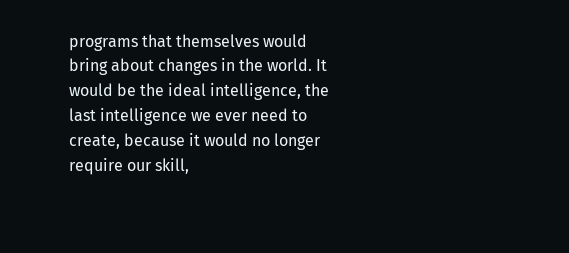programs that themselves would bring about changes in the world. It would be the ideal intelligence, the last intelligence we ever need to create, because it would no longer require our skill,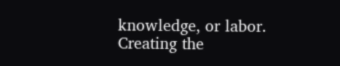knowledge, or labor. Creating the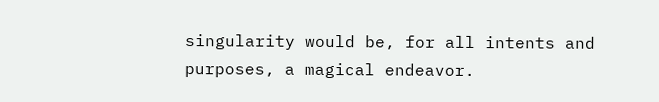singularity would be, for all intents and purposes, a magical endeavor.